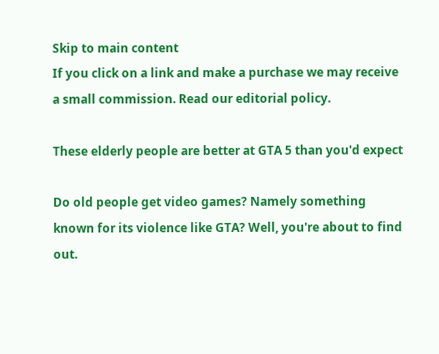Skip to main content
If you click on a link and make a purchase we may receive a small commission. Read our editorial policy.

These elderly people are better at GTA 5 than you'd expect

Do old people get video games? Namely something known for its violence like GTA? Well, you're about to find out.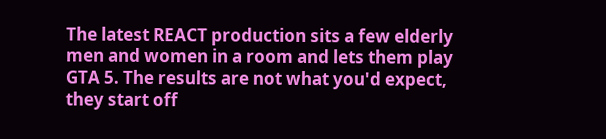The latest REACT production sits a few elderly men and women in a room and lets them play GTA 5. The results are not what you'd expect, they start off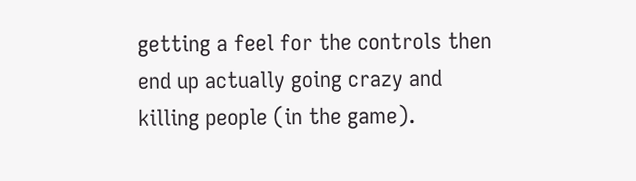getting a feel for the controls then end up actually going crazy and killing people (in the game).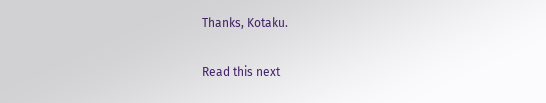Thanks, Kotaku.

Read this next